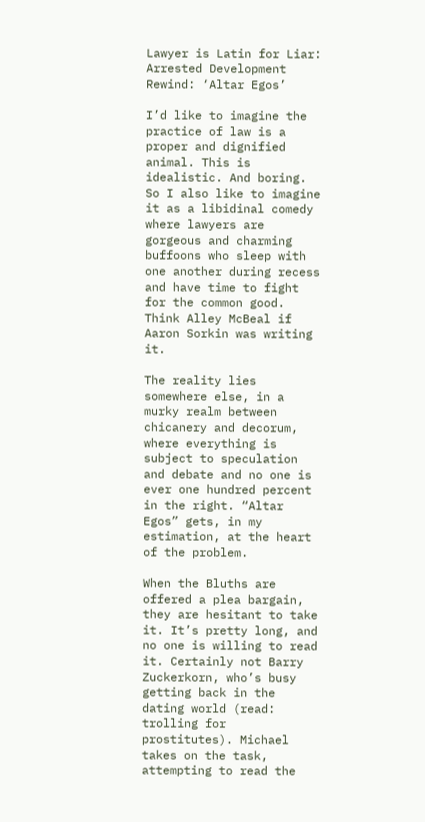Lawyer is Latin for Liar: Arrested Development Rewind: ‘Altar Egos’

I’d like to imagine the practice of law is a proper and dignified animal. This is idealistic. And boring. So I also like to imagine it as a libidinal comedy where lawyers are gorgeous and charming buffoons who sleep with one another during recess and have time to fight for the common good. Think Alley McBeal if Aaron Sorkin was writing it.

The reality lies somewhere else, in a murky realm between chicanery and decorum, where everything is subject to speculation and debate and no one is ever one hundred percent in the right. “Altar Egos” gets, in my estimation, at the heart of the problem.

When the Bluths are offered a plea bargain, they are hesitant to take it. It’s pretty long, and no one is willing to read it. Certainly not Barry Zuckerkorn, who’s busy getting back in the dating world (read: trolling for prostitutes). Michael takes on the task, attempting to read the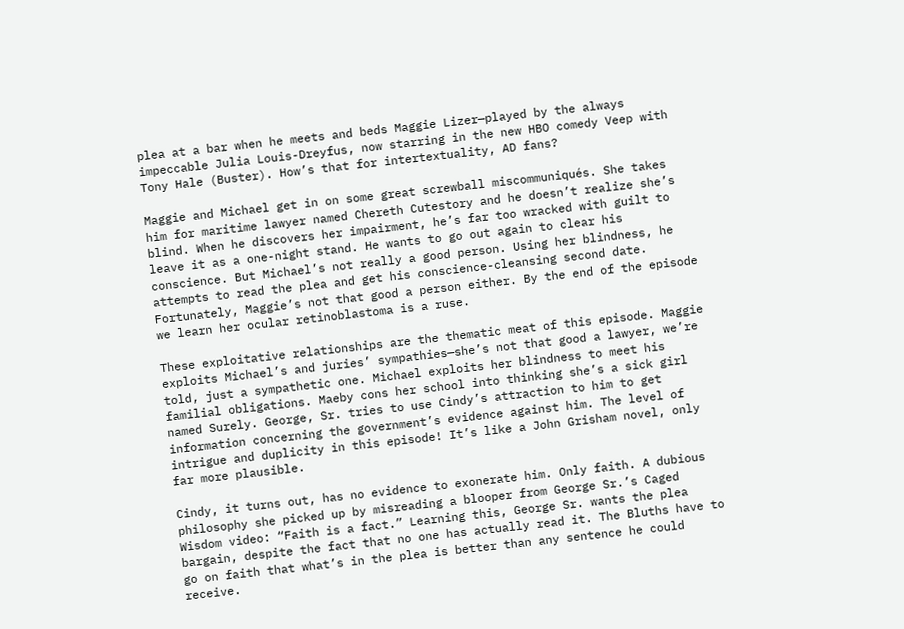plea at a bar when he meets and beds Maggie Lizer—played by the always impeccable Julia Louis-Dreyfus, now starring in the new HBO comedy Veep with Tony Hale (Buster). How’s that for intertextuality, AD fans?

Maggie and Michael get in on some great screwball miscommuniqués. She takes him for maritime lawyer named Chereth Cutestory and he doesn’t realize she’s blind. When he discovers her impairment, he’s far too wracked with guilt to leave it as a one-night stand. He wants to go out again to clear his conscience. But Michael’s not really a good person. Using her blindness, he attempts to read the plea and get his conscience-cleansing second date. Fortunately, Maggie’s not that good a person either. By the end of the episode we learn her ocular retinoblastoma is a ruse.

These exploitative relationships are the thematic meat of this episode. Maggie exploits Michael’s and juries’ sympathies—she’s not that good a lawyer, we’re told, just a sympathetic one. Michael exploits her blindness to meet his familial obligations. Maeby cons her school into thinking she’s a sick girl named Surely. George, Sr. tries to use Cindy’s attraction to him to get information concerning the government’s evidence against him. The level of intrigue and duplicity in this episode! It’s like a John Grisham novel, only far more plausible.

Cindy, it turns out, has no evidence to exonerate him. Only faith. A dubious philosophy she picked up by misreading a blooper from George Sr.’s Caged Wisdom video: “Faith is a fact.” Learning this, George Sr. wants the plea bargain, despite the fact that no one has actually read it. The Bluths have to go on faith that what’s in the plea is better than any sentence he could receive.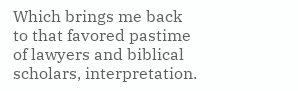Which brings me back to that favored pastime of lawyers and biblical scholars, interpretation.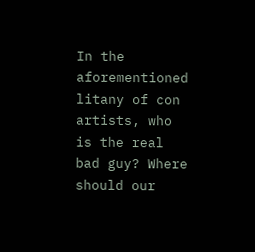In the aforementioned litany of con artists, who is the real bad guy? Where should our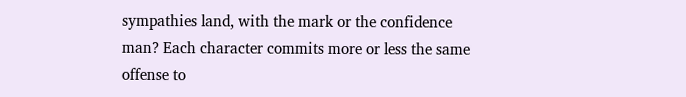sympathies land, with the mark or the confidence man? Each character commits more or less the same offense to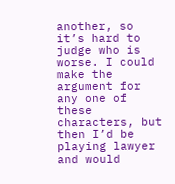another, so it’s hard to judge who is worse. I could make the argument for any one of these characters, but then I’d be playing lawyer and would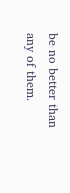be no better than any of them.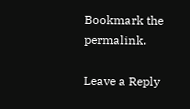Bookmark the permalink.

Leave a Reply